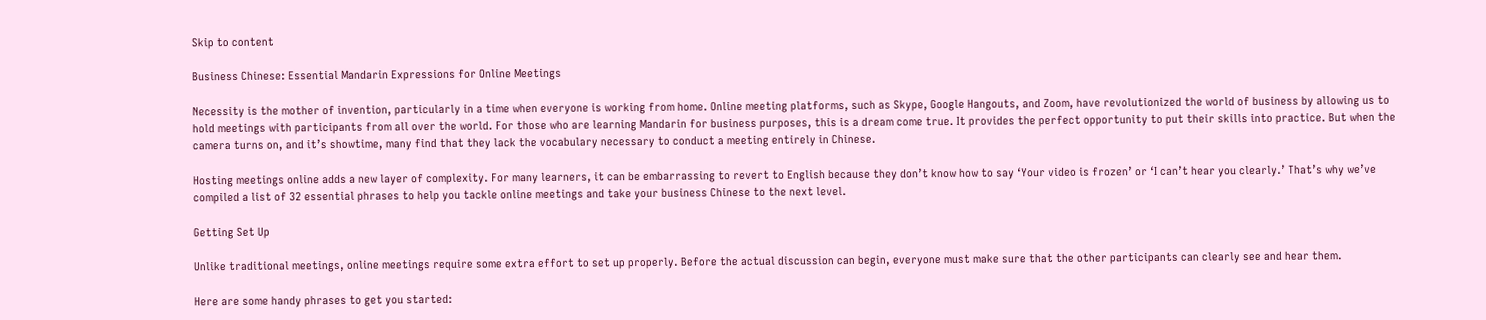Skip to content

Business Chinese: Essential Mandarin Expressions for Online Meetings

Necessity is the mother of invention, particularly in a time when everyone is working from home. Online meeting platforms, such as Skype, Google Hangouts, and Zoom, have revolutionized the world of business by allowing us to hold meetings with participants from all over the world. For those who are learning Mandarin for business purposes, this is a dream come true. It provides the perfect opportunity to put their skills into practice. But when the camera turns on, and it’s showtime, many find that they lack the vocabulary necessary to conduct a meeting entirely in Chinese.

Hosting meetings online adds a new layer of complexity. For many learners, it can be embarrassing to revert to English because they don’t know how to say ‘Your video is frozen’ or ‘I can’t hear you clearly.’ That’s why we’ve compiled a list of 32 essential phrases to help you tackle online meetings and take your business Chinese to the next level.

Getting Set Up

Unlike traditional meetings, online meetings require some extra effort to set up properly. Before the actual discussion can begin, everyone must make sure that the other participants can clearly see and hear them.

Here are some handy phrases to get you started: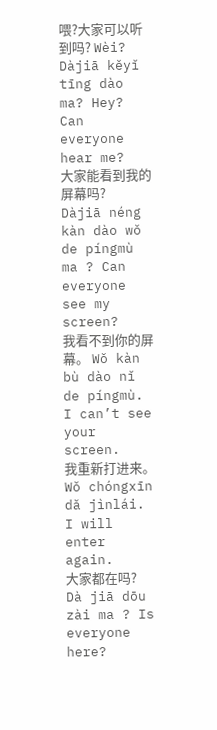喂?大家可以听到吗? Wèi? Dàjiā kěyǐ tīng dào ma? Hey? Can everyone hear me?
大家能看到我的屏幕吗? Dàjiā néng kàn dào wǒ de píngmù ma ? Can everyone see my screen?
我看不到你的屏幕。 Wǒ kàn bù dào nǐ de píngmù. I can’t see your screen.
我重新打进来。 Wǒ chóngxīn dǎ jìnlái. I will enter again.
大家都在吗? Dà jiā dōu zài ma ? Is everyone here?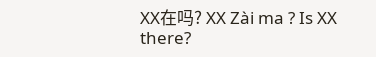XX在吗? XX Zài ma ? Is XX there?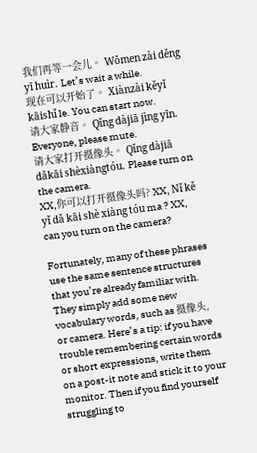我们再等一会儿。 Wǒmen zài děng yī huìr. Let’s wait a while.
现在可以开始了。 Xiànzài kěyǐ kāishǐ le. You can start now.
请大家静音。 Qǐng dàjiā jìng yīn. Everyone, please mute.
请大家打开摄像头。 Qǐng dàjiā dǎkāi shèxiàngtóu. Please turn on the camera.
XX,你可以打开摄像头吗? XX, Nǐ kě yǐ dǎ kāi shè xiàng tóu ma ? XX, can you turn on the camera?

Fortunately, many of these phrases use the same sentence structures that you’re already familiar with. They simply add some new vocabulary words, such as 摄像头, or camera. Here’s a tip: if you have trouble remembering certain words or short expressions, write them on a post-it note and stick it to your monitor. Then if you find yourself struggling to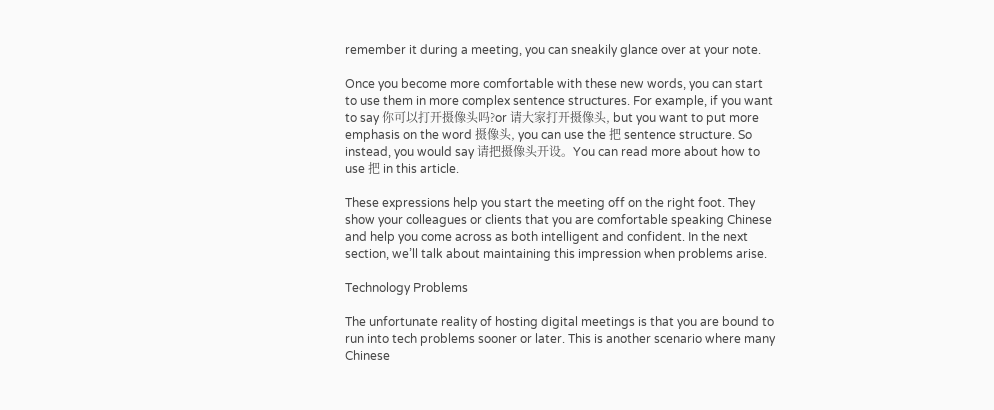remember it during a meeting, you can sneakily glance over at your note.

Once you become more comfortable with these new words, you can start to use them in more complex sentence structures. For example, if you want to say 你可以打开摄像头吗?or 请大家打开摄像头, but you want to put more emphasis on the word 摄像头, you can use the 把 sentence structure. So instead, you would say 请把摄像头开设。You can read more about how to use 把 in this article.

These expressions help you start the meeting off on the right foot. They show your colleagues or clients that you are comfortable speaking Chinese and help you come across as both intelligent and confident. In the next section, we’ll talk about maintaining this impression when problems arise.

Technology Problems

The unfortunate reality of hosting digital meetings is that you are bound to run into tech problems sooner or later. This is another scenario where many Chinese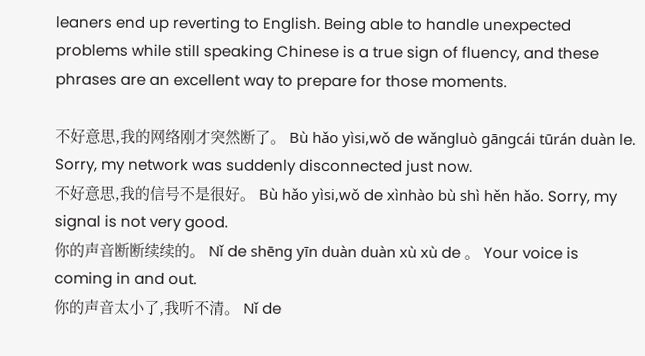leaners end up reverting to English. Being able to handle unexpected problems while still speaking Chinese is a true sign of fluency, and these phrases are an excellent way to prepare for those moments.

不好意思,我的网络刚才突然断了。 Bù hǎo yìsi,wǒ de wǎngluò gāngcái tūrán duàn le. Sorry, my network was suddenly disconnected just now.
不好意思,我的信号不是很好。 Bù hǎo yìsi,wǒ de xìnhào bù shì hěn hǎo. Sorry, my signal is not very good.
你的声音断断续续的。 Nǐ de shēng yīn duàn duàn xù xù de 。 Your voice is coming in and out.
你的声音太小了,我听不清。 Nǐ de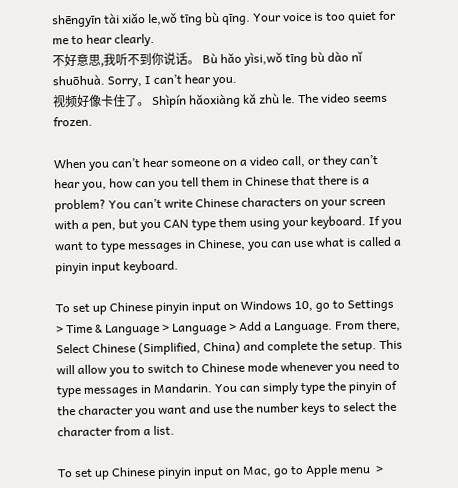shēngyīn tài xiǎo le,wǒ tīng bù qīng. Your voice is too quiet for me to hear clearly.
不好意思,我听不到你说话。 Bù hǎo yìsi,wǒ tīng bù dào nǐ shuōhuà. Sorry, I can’t hear you.
视频好像卡住了。 Shìpín hǎoxiàng kǎ zhù le. The video seems frozen.

When you can’t hear someone on a video call, or they can’t hear you, how can you tell them in Chinese that there is a problem? You can’t write Chinese characters on your screen with a pen, but you CAN type them using your keyboard. If you want to type messages in Chinese, you can use what is called a pinyin input keyboard.

To set up Chinese pinyin input on Windows 10, go to Settings > Time & Language > Language > Add a Language. From there, Select Chinese (Simplified, China) and complete the setup. This will allow you to switch to Chinese mode whenever you need to type messages in Mandarin. You can simply type the pinyin of the character you want and use the number keys to select the character from a list.

To set up Chinese pinyin input on Mac, go to Apple menu  >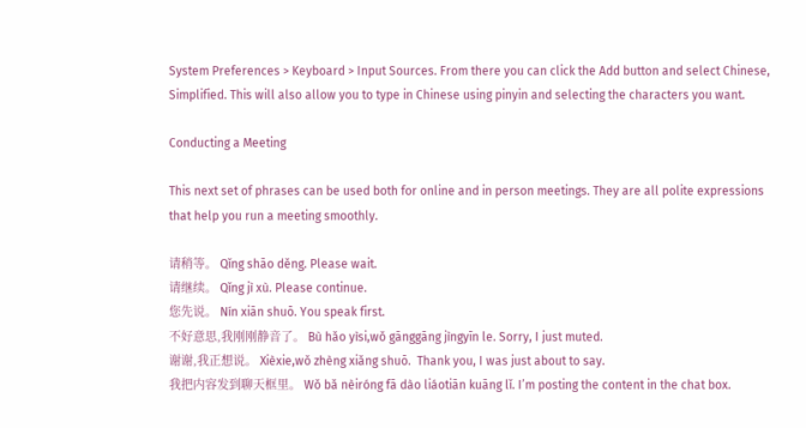System Preferences > Keyboard > Input Sources. From there you can click the Add button and select Chinese, Simplified. This will also allow you to type in Chinese using pinyin and selecting the characters you want.

Conducting a Meeting

This next set of phrases can be used both for online and in person meetings. They are all polite expressions that help you run a meeting smoothly.

请稍等。 Qǐng shāo děng. Please wait.
请继续。 Qǐng jì xù. Please continue.
您先说。 Nín xiān shuō. You speak first.
不好意思,我刚刚静音了。 Bù hǎo yìsi,wǒ gānggāng jìngyīn le. Sorry, I just muted.
谢谢,我正想说。 Xièxie,wǒ zhèng xiǎng shuō.  Thank you, I was just about to say.
我把内容发到聊天框里。 Wǒ bǎ nèiróng fā dào liáotiān kuāng lǐ. I’m posting the content in the chat box.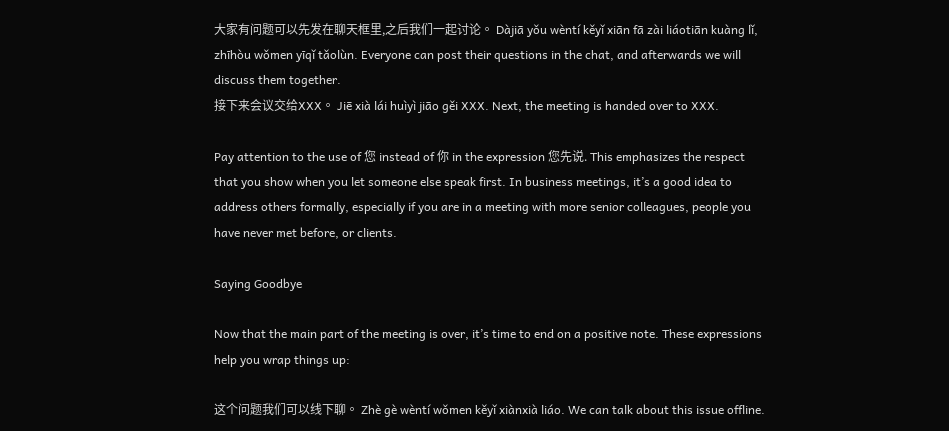大家有问题可以先发在聊天框里,之后我们一起讨论。 Dàjiā yǒu wèntí kěyǐ xiān fā zài liáotiān kuàng lǐ, zhīhòu wǒmen yīqǐ tǎolùn. Everyone can post their questions in the chat, and afterwards we will discuss them together.
接下来会议交给XXX。 Jiē xià lái huìyì jiāo gěi XXX. Next, the meeting is handed over to XXX.

Pay attention to the use of 您 instead of 你 in the expression 您先说. This emphasizes the respect that you show when you let someone else speak first. In business meetings, it’s a good idea to address others formally, especially if you are in a meeting with more senior colleagues, people you have never met before, or clients.

Saying Goodbye

Now that the main part of the meeting is over, it’s time to end on a positive note. These expressions help you wrap things up:

这个问题我们可以线下聊。 Zhè gè wèntí wǒmen kěyǐ xiànxià liáo. We can talk about this issue offline.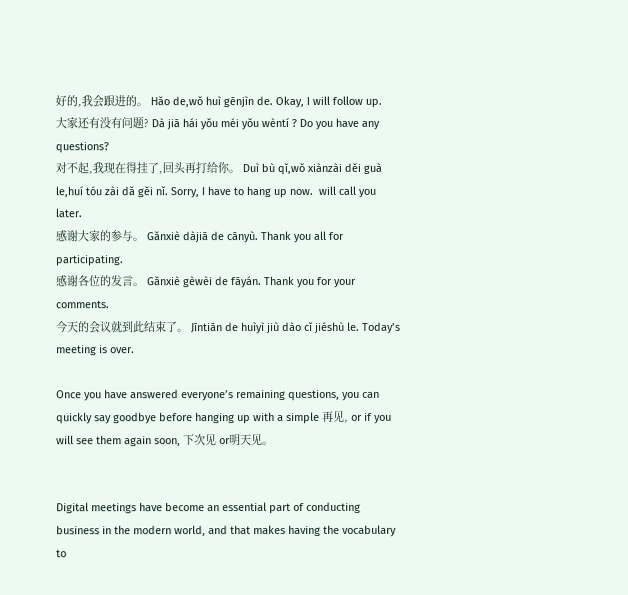好的,我会跟进的。 Hǎo de,wǒ huì gēnjìn de. Okay, I will follow up.
大家还有没有问题? Dà jiā hái yǒu méi yǒu wèntí ? Do you have any questions?
对不起,我现在得挂了,回头再打给你。 Duì bù qǐ,wǒ xiànzài děi guà le,huí tóu zài dǎ gěi nǐ. Sorry, I have to hang up now.  will call you later.
感谢大家的参与。 Gǎnxiè dàjiā de cānyù. Thank you all for participating.
感谢各位的发言。 Gǎnxiè gèwèi de fāyán. Thank you for your comments.
今天的会议就到此结束了。 Jīntiān de huìyì jiù dào cǐ jiéshù le. Today’s meeting is over.

Once you have answered everyone’s remaining questions, you can quickly say goodbye before hanging up with a simple 再见, or if you will see them again soon, 下次见 or明天见。


Digital meetings have become an essential part of conducting business in the modern world, and that makes having the vocabulary to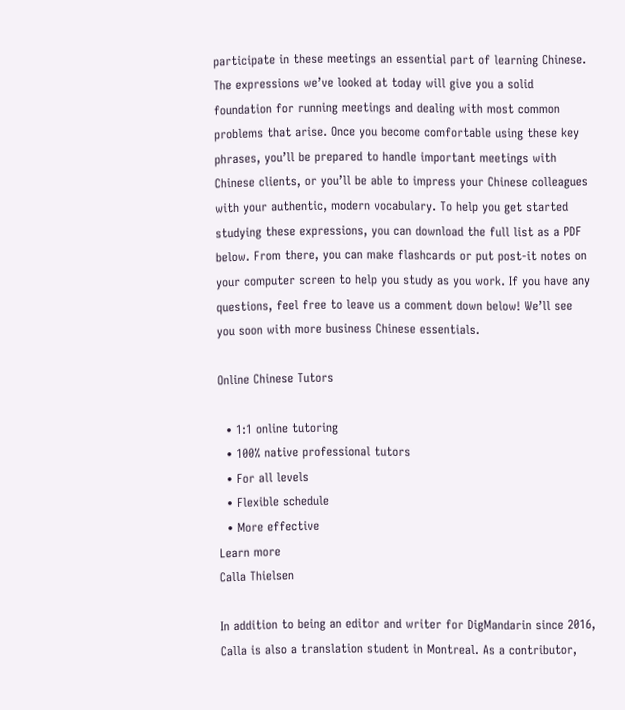participate in these meetings an essential part of learning Chinese. The expressions we’ve looked at today will give you a solid foundation for running meetings and dealing with most common problems that arise. Once you become comfortable using these key phrases, you’ll be prepared to handle important meetings with Chinese clients, or you’ll be able to impress your Chinese colleagues with your authentic, modern vocabulary. To help you get started studying these expressions, you can download the full list as a PDF below. From there, you can make flashcards or put post-it notes on your computer screen to help you study as you work. If you have any questions, feel free to leave us a comment down below! We’ll see you soon with more business Chinese essentials.

Online Chinese Tutors

  • 1:1 online tutoring
  • 100% native professional tutors
  • For all levels
  • Flexible schedule
  • More effective
Learn more
Calla Thielsen

In addition to being an editor and writer for DigMandarin since 2016, Calla is also a translation student in Montreal. As a contributor,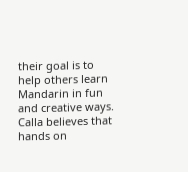their goal is to help others learn Mandarin in fun and creative ways. Calla believes that hands on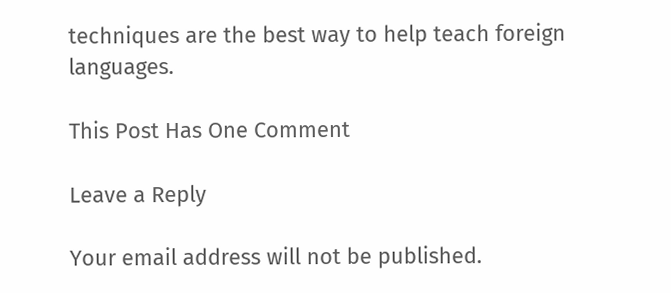techniques are the best way to help teach foreign languages.

This Post Has One Comment

Leave a Reply

Your email address will not be published.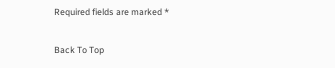Required fields are marked *

Back To Top